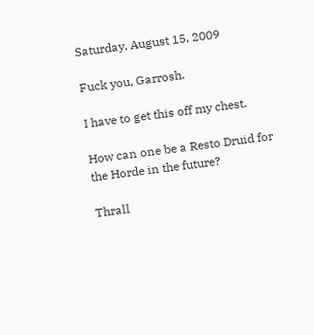Saturday, August 15, 2009

Fuck you, Garrosh.

I have to get this off my chest.

How can one be a Resto Druid for the Horde in the future?

Thrall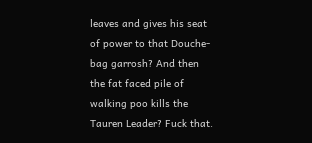leaves and gives his seat of power to that Douche-bag garrosh? And then the fat faced pile of walking poo kills the Tauren Leader? Fuck that.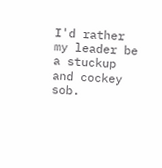I'd rather my leader be a stuckup and cockey sob.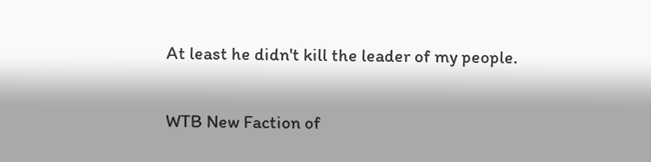At least he didn't kill the leader of my people.

WTB New Faction of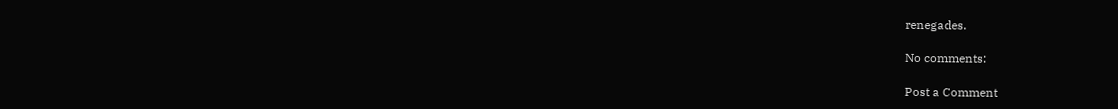renegades.

No comments:

Post a Comment